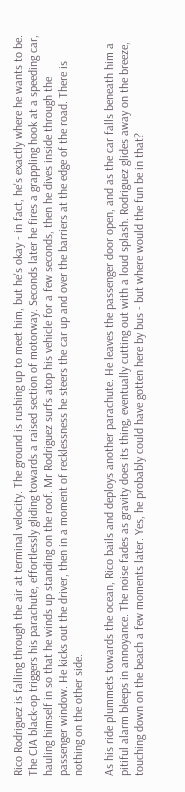Rico Rodriguez is falling through the air at terminal velocity. The ground is rushing up to meet him, but he's okay - in fact, he's exactly where he wants to be. The CIA black-op triggers his parachute, effortlessly gliding towards a raised section of motorway. Seconds later he fires a grappling hook at a speeding car, hauling himself in so that he winds up standing on the roof. Mr Rodriguez surfs atop his vehicle for a few seconds, then he dives inside through the passenger window. He kicks out the driver, then in a moment of recklessness he steers the car up and over the barriers at the edge of the road. There is nothing on the other side.

As his ride plummets towards the ocean, Rico bails and deploys another parachute. He leaves the passenger door open, and as the car falls beneath him a pitiful alarm bleeps in annoyance. The noise fades as gravity does its thing, eventually cutting out with a loud splash. Rodriguez glides away on the breeze, touching down on the beach a few moments later. Yes, he probably could have gotten here by bus - but where would the fun be in that?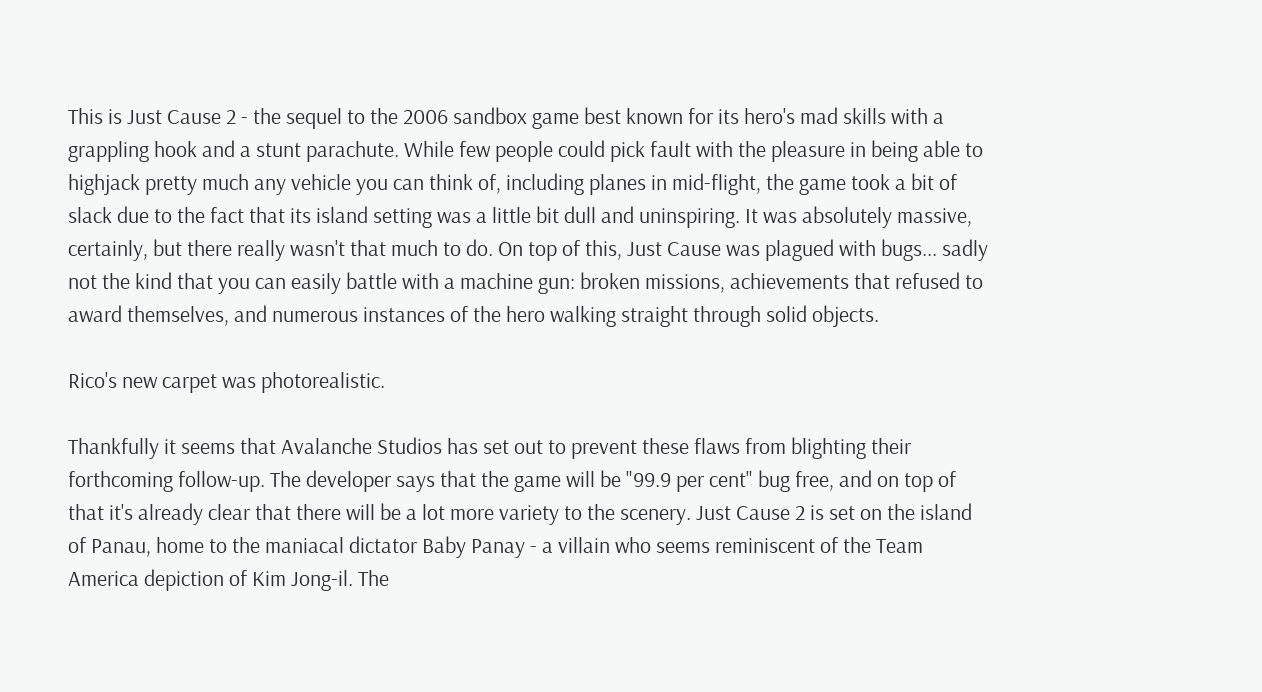This is Just Cause 2 - the sequel to the 2006 sandbox game best known for its hero's mad skills with a grappling hook and a stunt parachute. While few people could pick fault with the pleasure in being able to highjack pretty much any vehicle you can think of, including planes in mid-flight, the game took a bit of slack due to the fact that its island setting was a little bit dull and uninspiring. It was absolutely massive, certainly, but there really wasn't that much to do. On top of this, Just Cause was plagued with bugs... sadly not the kind that you can easily battle with a machine gun: broken missions, achievements that refused to award themselves, and numerous instances of the hero walking straight through solid objects.

Rico's new carpet was photorealistic.

Thankfully it seems that Avalanche Studios has set out to prevent these flaws from blighting their forthcoming follow-up. The developer says that the game will be "99.9 per cent" bug free, and on top of that it's already clear that there will be a lot more variety to the scenery. Just Cause 2 is set on the island of Panau, home to the maniacal dictator Baby Panay - a villain who seems reminiscent of the Team America depiction of Kim Jong-il. The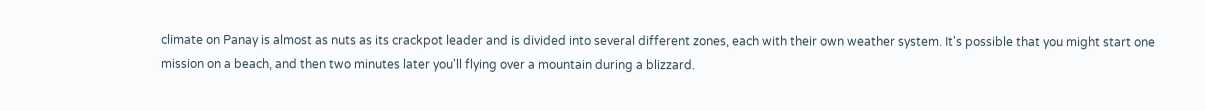climate on Panay is almost as nuts as its crackpot leader and is divided into several different zones, each with their own weather system. It's possible that you might start one mission on a beach, and then two minutes later you'll flying over a mountain during a blizzard.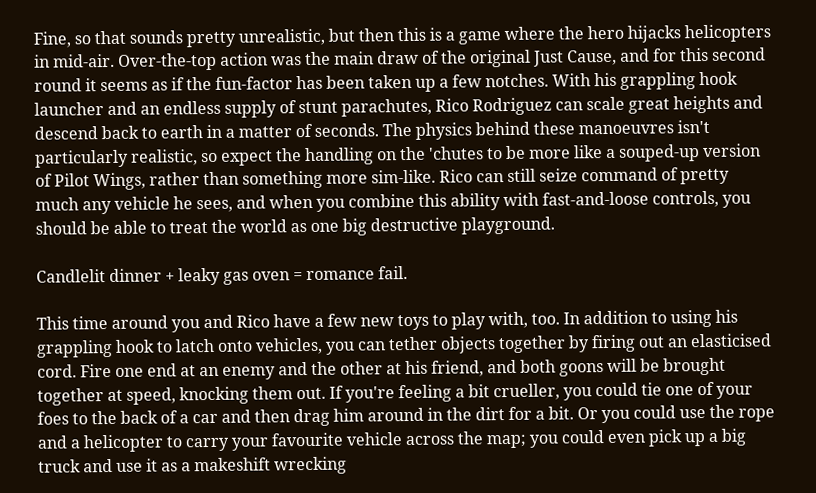Fine, so that sounds pretty unrealistic, but then this is a game where the hero hijacks helicopters in mid-air. Over-the-top action was the main draw of the original Just Cause, and for this second round it seems as if the fun-factor has been taken up a few notches. With his grappling hook launcher and an endless supply of stunt parachutes, Rico Rodriguez can scale great heights and descend back to earth in a matter of seconds. The physics behind these manoeuvres isn't particularly realistic, so expect the handling on the 'chutes to be more like a souped-up version of Pilot Wings, rather than something more sim-like. Rico can still seize command of pretty much any vehicle he sees, and when you combine this ability with fast-and-loose controls, you should be able to treat the world as one big destructive playground.

Candlelit dinner + leaky gas oven = romance fail.

This time around you and Rico have a few new toys to play with, too. In addition to using his grappling hook to latch onto vehicles, you can tether objects together by firing out an elasticised cord. Fire one end at an enemy and the other at his friend, and both goons will be brought together at speed, knocking them out. If you're feeling a bit crueller, you could tie one of your foes to the back of a car and then drag him around in the dirt for a bit. Or you could use the rope and a helicopter to carry your favourite vehicle across the map; you could even pick up a big truck and use it as a makeshift wrecking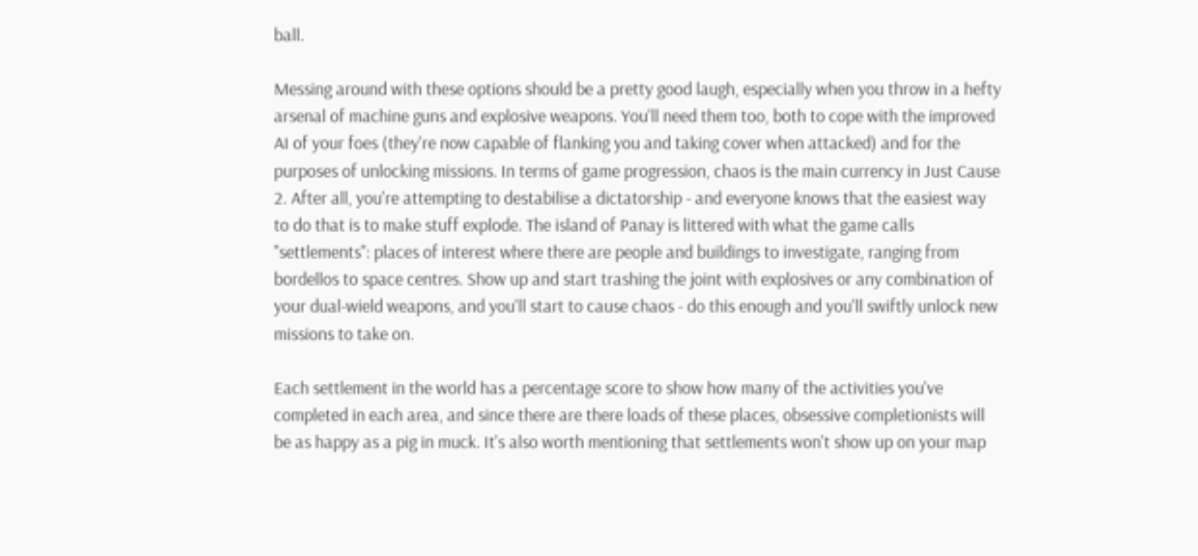ball.

Messing around with these options should be a pretty good laugh, especially when you throw in a hefty arsenal of machine guns and explosive weapons. You'll need them too, both to cope with the improved AI of your foes (they're now capable of flanking you and taking cover when attacked) and for the purposes of unlocking missions. In terms of game progression, chaos is the main currency in Just Cause 2. After all, you're attempting to destabilise a dictatorship - and everyone knows that the easiest way to do that is to make stuff explode. The island of Panay is littered with what the game calls "settlements": places of interest where there are people and buildings to investigate, ranging from bordellos to space centres. Show up and start trashing the joint with explosives or any combination of your dual-wield weapons, and you'll start to cause chaos - do this enough and you'll swiftly unlock new missions to take on.

Each settlement in the world has a percentage score to show how many of the activities you've completed in each area, and since there are there loads of these places, obsessive completionists will be as happy as a pig in muck. It's also worth mentioning that settlements won't show up on your map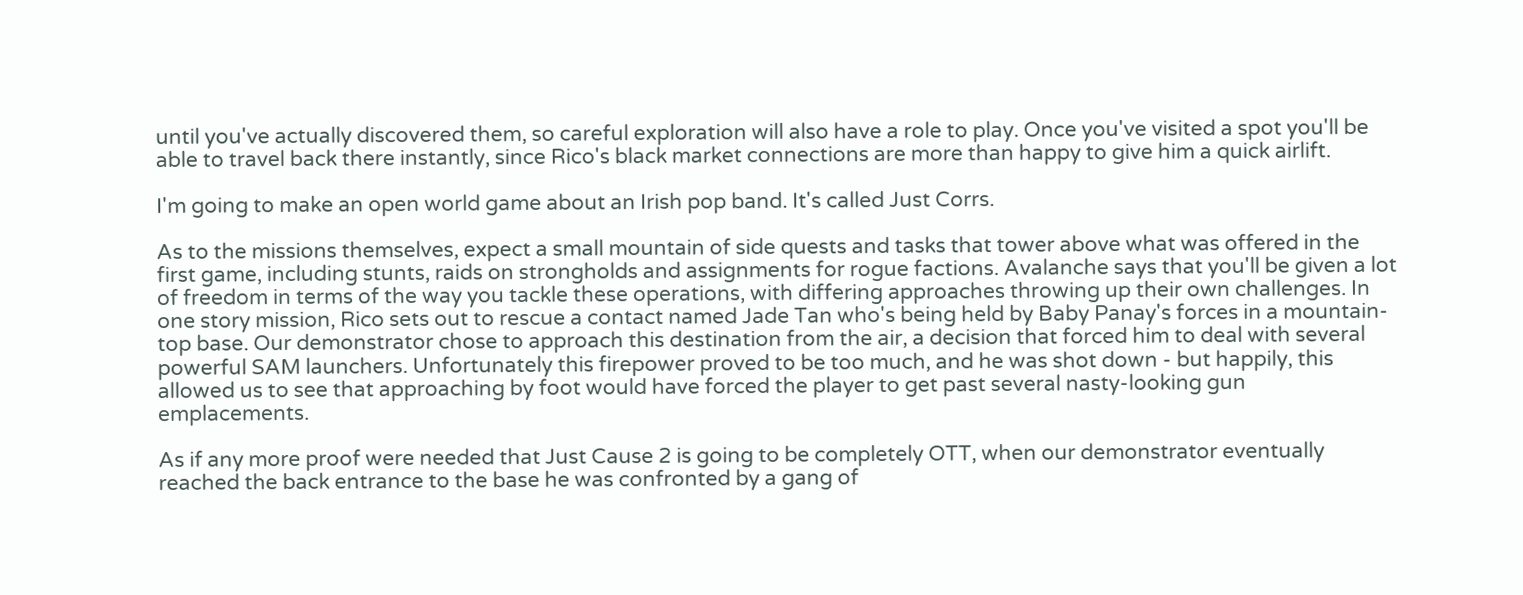until you've actually discovered them, so careful exploration will also have a role to play. Once you've visited a spot you'll be able to travel back there instantly, since Rico's black market connections are more than happy to give him a quick airlift.

I'm going to make an open world game about an Irish pop band. It's called Just Corrs.

As to the missions themselves, expect a small mountain of side quests and tasks that tower above what was offered in the first game, including stunts, raids on strongholds and assignments for rogue factions. Avalanche says that you'll be given a lot of freedom in terms of the way you tackle these operations, with differing approaches throwing up their own challenges. In one story mission, Rico sets out to rescue a contact named Jade Tan who's being held by Baby Panay's forces in a mountain-top base. Our demonstrator chose to approach this destination from the air, a decision that forced him to deal with several powerful SAM launchers. Unfortunately this firepower proved to be too much, and he was shot down - but happily, this allowed us to see that approaching by foot would have forced the player to get past several nasty-looking gun emplacements.

As if any more proof were needed that Just Cause 2 is going to be completely OTT, when our demonstrator eventually reached the back entrance to the base he was confronted by a gang of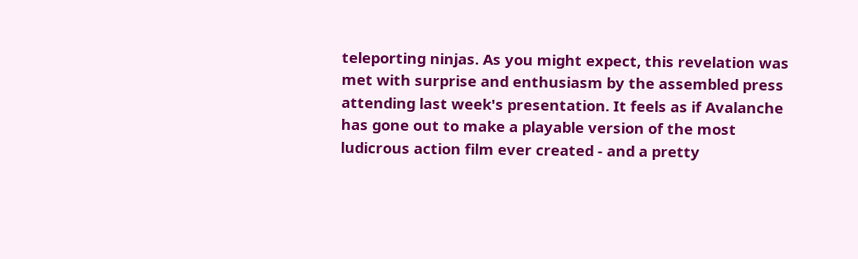teleporting ninjas. As you might expect, this revelation was met with surprise and enthusiasm by the assembled press attending last week's presentation. It feels as if Avalanche has gone out to make a playable version of the most ludicrous action film ever created - and a pretty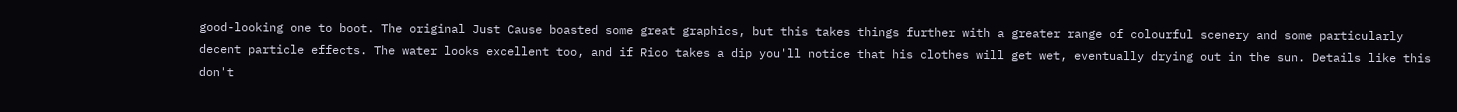good-looking one to boot. The original Just Cause boasted some great graphics, but this takes things further with a greater range of colourful scenery and some particularly decent particle effects. The water looks excellent too, and if Rico takes a dip you'll notice that his clothes will get wet, eventually drying out in the sun. Details like this don't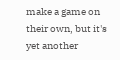make a game on their own, but it's yet another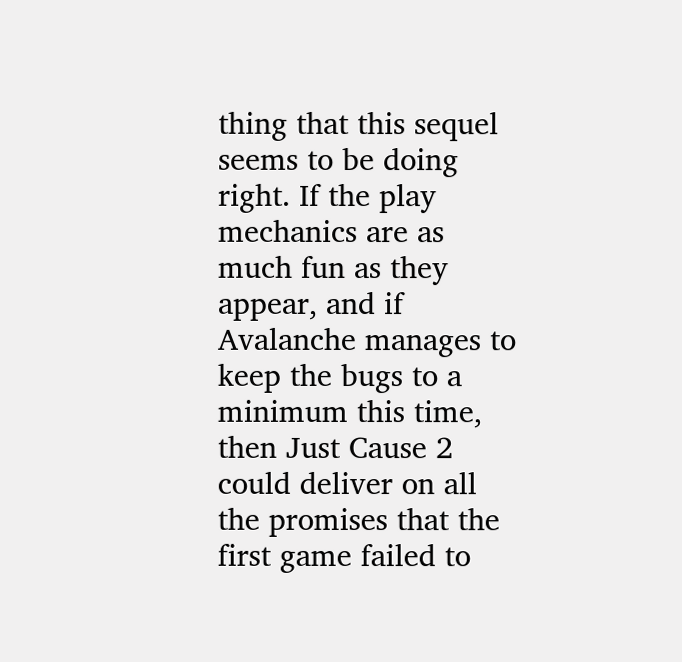thing that this sequel seems to be doing right. If the play mechanics are as much fun as they appear, and if Avalanche manages to keep the bugs to a minimum this time, then Just Cause 2 could deliver on all the promises that the first game failed to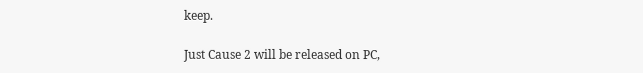keep.

Just Cause 2 will be released on PC,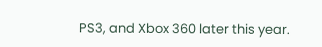PS3, and Xbox 360 later this year.